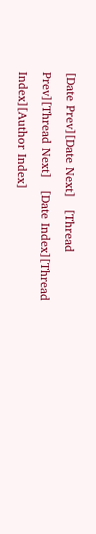[Date Prev][Date Next]   [Thread Prev][Thread Next]   [Date Index][Thread Index][Author Index]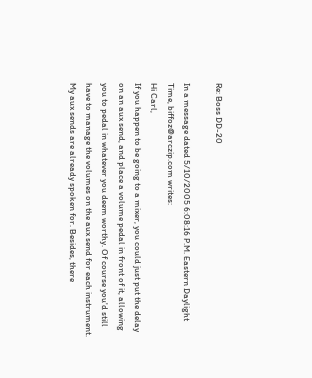Re: Boss DD-20

In a message dated 5/10/2005 6:08:16 P.M. Eastern Daylight Time, biffoz@arczip.com writes:
Hi Carl,
If you happen to be going to a mixer, you could just put the delay on an aux send, and place a volume pedal in front of it, allowing you to pedal in whatever you deem worthy. Of course you'd still have to manage the volumes on the aux send for each instrument.
My aux sends are already spoken for. Besides, there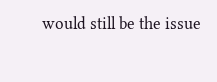would still be the issue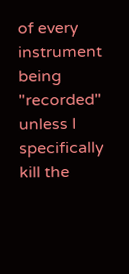of every instrument being "recorded" unless I specifically kill the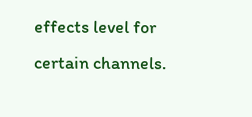effects level for certain channels.